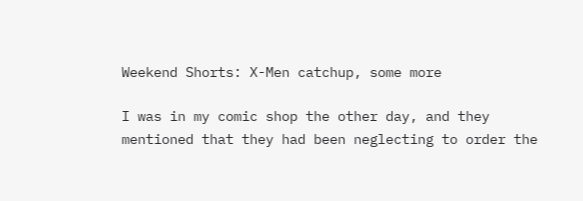Weekend Shorts: X-Men catchup, some more

I was in my comic shop the other day, and they mentioned that they had been neglecting to order the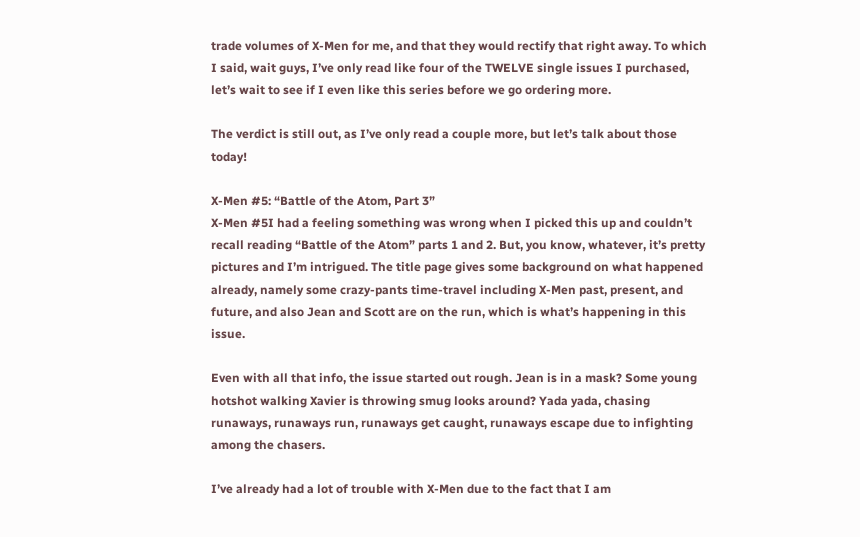trade volumes of X-Men for me, and that they would rectify that right away. To which I said, wait guys, I’ve only read like four of the TWELVE single issues I purchased, let’s wait to see if I even like this series before we go ordering more.

The verdict is still out, as I’ve only read a couple more, but let’s talk about those today!

X-Men #5: “Battle of the Atom, Part 3”
X-Men #5I had a feeling something was wrong when I picked this up and couldn’t recall reading “Battle of the Atom” parts 1 and 2. But, you know, whatever, it’s pretty pictures and I’m intrigued. The title page gives some background on what happened already, namely some crazy-pants time-travel including X-Men past, present, and future, and also Jean and Scott are on the run, which is what’s happening in this issue.

Even with all that info, the issue started out rough. Jean is in a mask? Some young hotshot walking Xavier is throwing smug looks around? Yada yada, chasing runaways, runaways run, runaways get caught, runaways escape due to infighting among the chasers.

I’ve already had a lot of trouble with X-Men due to the fact that I am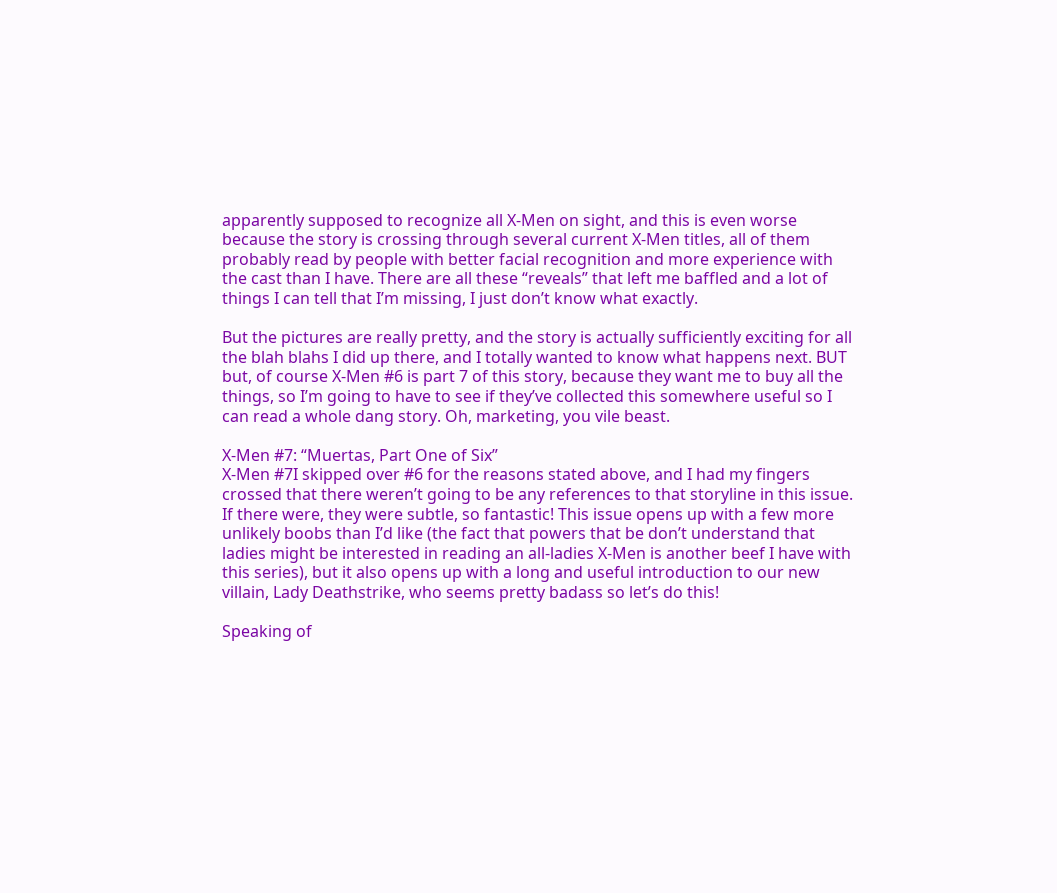apparently supposed to recognize all X-Men on sight, and this is even worse because the story is crossing through several current X-Men titles, all of them probably read by people with better facial recognition and more experience with the cast than I have. There are all these “reveals” that left me baffled and a lot of things I can tell that I’m missing, I just don’t know what exactly.

But the pictures are really pretty, and the story is actually sufficiently exciting for all the blah blahs I did up there, and I totally wanted to know what happens next. BUT but, of course X-Men #6 is part 7 of this story, because they want me to buy all the things, so I’m going to have to see if they’ve collected this somewhere useful so I can read a whole dang story. Oh, marketing, you vile beast.

X-Men #7: “Muertas, Part One of Six”
X-Men #7I skipped over #6 for the reasons stated above, and I had my fingers crossed that there weren’t going to be any references to that storyline in this issue. If there were, they were subtle, so fantastic! This issue opens up with a few more unlikely boobs than I’d like (the fact that powers that be don’t understand that ladies might be interested in reading an all-ladies X-Men is another beef I have with this series), but it also opens up with a long and useful introduction to our new villain, Lady Deathstrike, who seems pretty badass so let’s do this!

Speaking of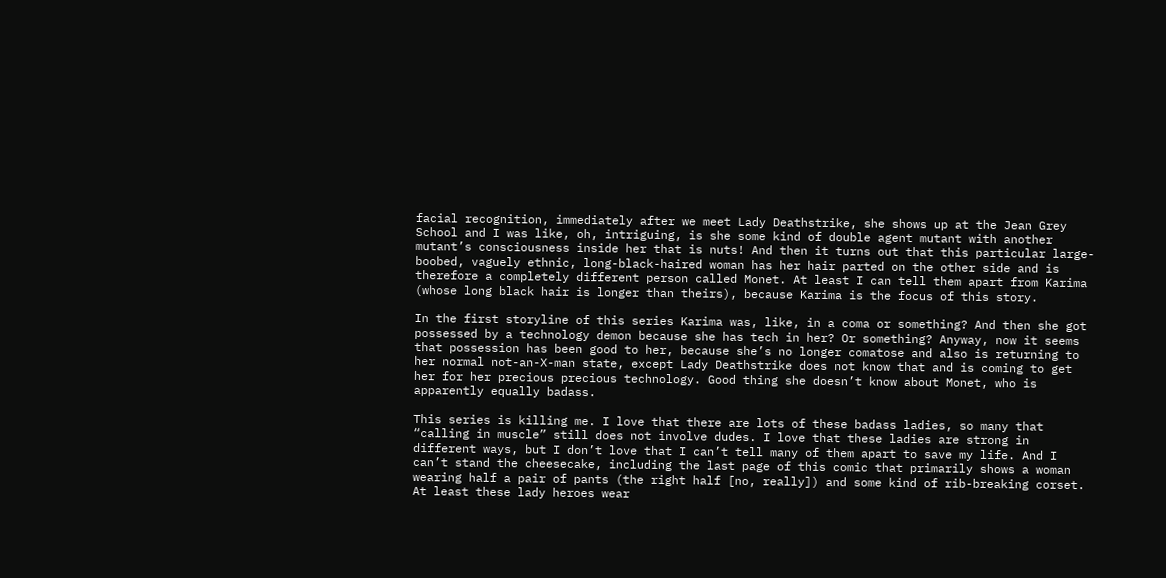facial recognition, immediately after we meet Lady Deathstrike, she shows up at the Jean Grey School and I was like, oh, intriguing, is she some kind of double agent mutant with another mutant’s consciousness inside her that is nuts! And then it turns out that this particular large-boobed, vaguely ethnic, long-black-haired woman has her hair parted on the other side and is therefore a completely different person called Monet. At least I can tell them apart from Karima (whose long black hair is longer than theirs), because Karima is the focus of this story.

In the first storyline of this series Karima was, like, in a coma or something? And then she got possessed by a technology demon because she has tech in her? Or something? Anyway, now it seems that possession has been good to her, because she’s no longer comatose and also is returning to her normal not-an-X-man state, except Lady Deathstrike does not know that and is coming to get her for her precious precious technology. Good thing she doesn’t know about Monet, who is apparently equally badass.

This series is killing me. I love that there are lots of these badass ladies, so many that “calling in muscle” still does not involve dudes. I love that these ladies are strong in different ways, but I don’t love that I can’t tell many of them apart to save my life. And I can’t stand the cheesecake, including the last page of this comic that primarily shows a woman wearing half a pair of pants (the right half [no, really]) and some kind of rib-breaking corset. At least these lady heroes wear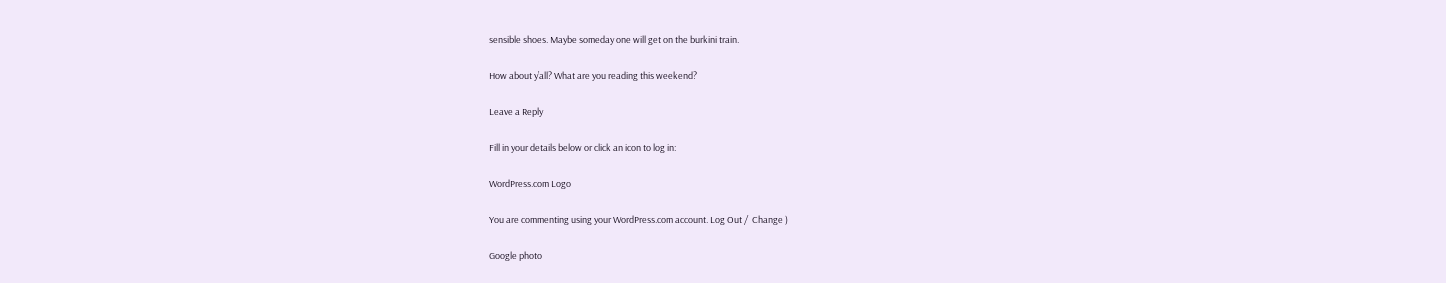sensible shoes. Maybe someday one will get on the burkini train.

How about y’all? What are you reading this weekend?

Leave a Reply

Fill in your details below or click an icon to log in:

WordPress.com Logo

You are commenting using your WordPress.com account. Log Out /  Change )

Google photo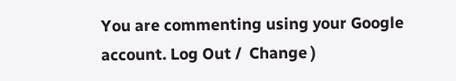You are commenting using your Google account. Log Out /  Change )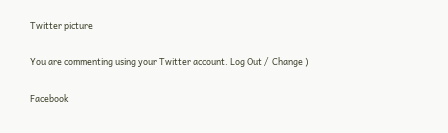Twitter picture

You are commenting using your Twitter account. Log Out /  Change )

Facebook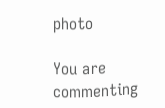photo

You are commenting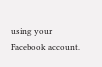using your Facebook account.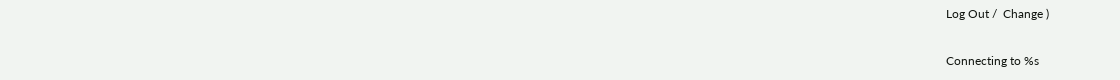Log Out /  Change )

Connecting to %s